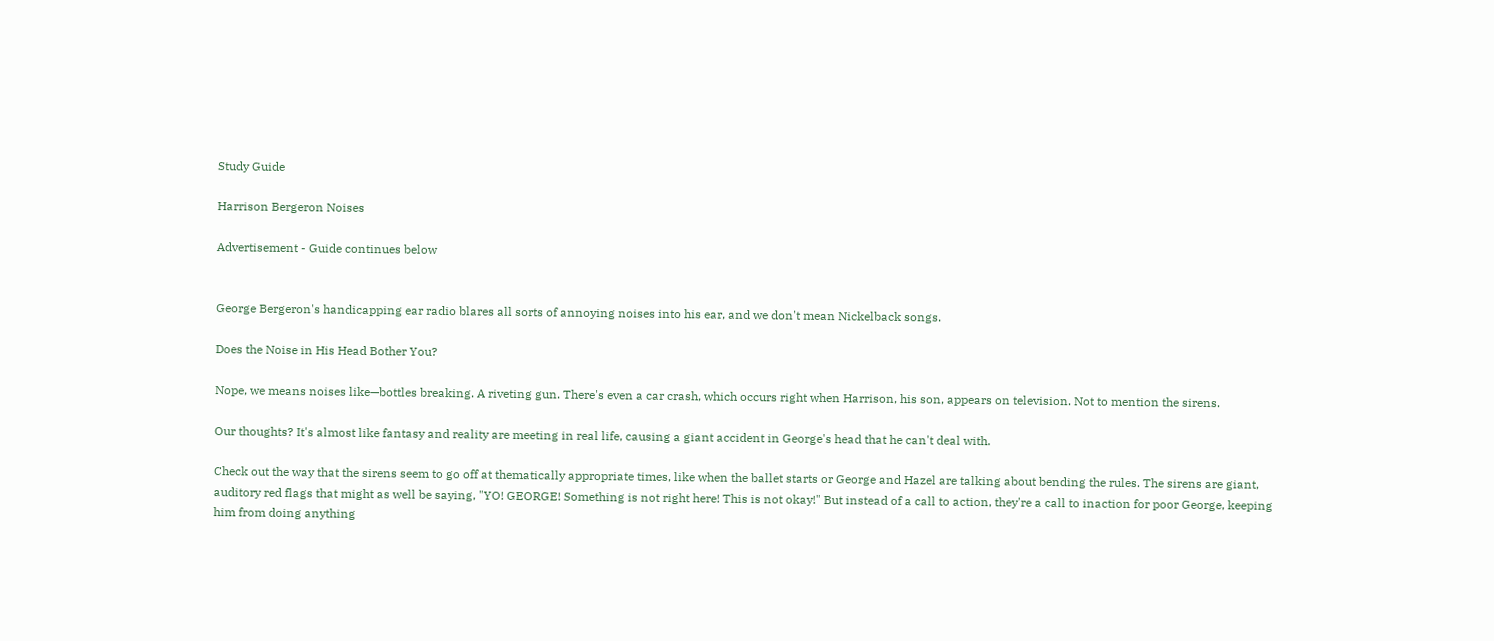Study Guide

Harrison Bergeron Noises

Advertisement - Guide continues below


George Bergeron's handicapping ear radio blares all sorts of annoying noises into his ear, and we don't mean Nickelback songs.

Does the Noise in His Head Bother You?

Nope, we means noises like—bottles breaking. A riveting gun. There's even a car crash, which occurs right when Harrison, his son, appears on television. Not to mention the sirens.

Our thoughts? It's almost like fantasy and reality are meeting in real life, causing a giant accident in George's head that he can't deal with.

Check out the way that the sirens seem to go off at thematically appropriate times, like when the ballet starts or George and Hazel are talking about bending the rules. The sirens are giant, auditory red flags that might as well be saying, "YO! GEORGE! Something is not right here! This is not okay!" But instead of a call to action, they're a call to inaction for poor George, keeping him from doing anything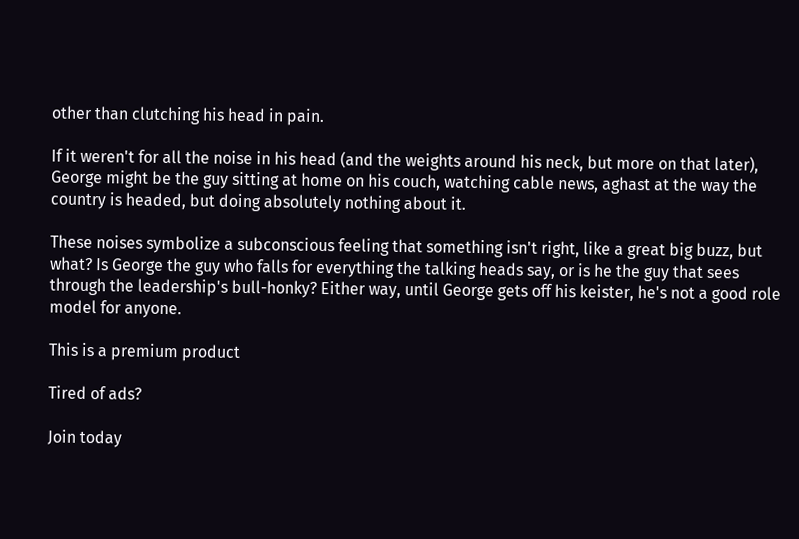other than clutching his head in pain.

If it weren't for all the noise in his head (and the weights around his neck, but more on that later), George might be the guy sitting at home on his couch, watching cable news, aghast at the way the country is headed, but doing absolutely nothing about it.

These noises symbolize a subconscious feeling that something isn't right, like a great big buzz, but what? Is George the guy who falls for everything the talking heads say, or is he the guy that sees through the leadership's bull-honky? Either way, until George gets off his keister, he's not a good role model for anyone.

This is a premium product

Tired of ads?

Join today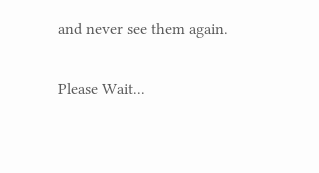and never see them again.

Please Wait...